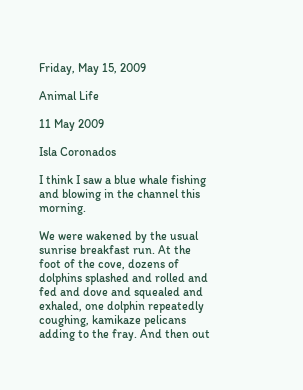Friday, May 15, 2009

Animal Life

11 May 2009

Isla Coronados

I think I saw a blue whale fishing and blowing in the channel this morning.

We were wakened by the usual sunrise breakfast run. At the foot of the cove, dozens of dolphins splashed and rolled and fed and dove and squealed and exhaled, one dolphin repeatedly coughing, kamikaze pelicans adding to the fray. And then out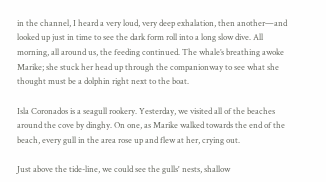in the channel, I heard a very loud, very deep exhalation, then another—and looked up just in time to see the dark form roll into a long slow dive. All morning, all around us, the feeding continued. The whale’s breathing awoke Marike; she stuck her head up through the companionway to see what she thought must be a dolphin right next to the boat.

Isla Coronados is a seagull rookery. Yesterday, we visited all of the beaches around the cove by dinghy. On one, as Marike walked towards the end of the beach, every gull in the area rose up and flew at her, crying out.

Just above the tide-line, we could see the gulls' nests, shallow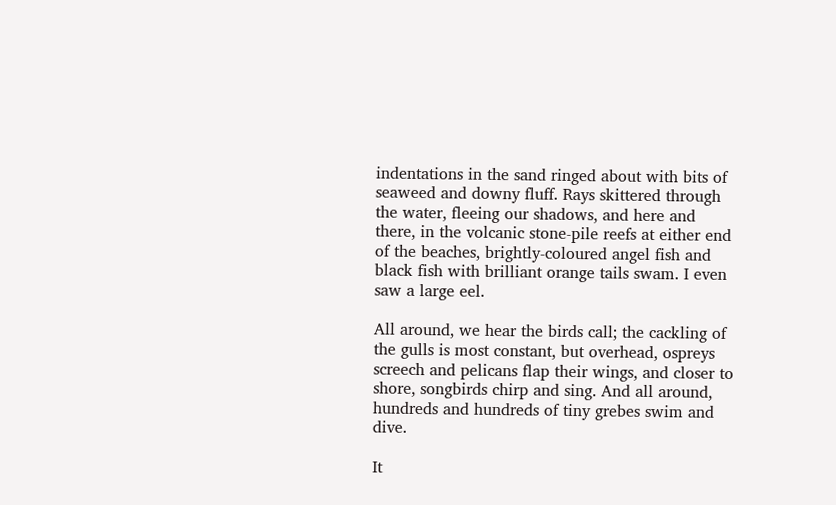indentations in the sand ringed about with bits of seaweed and downy fluff. Rays skittered through the water, fleeing our shadows, and here and there, in the volcanic stone-pile reefs at either end of the beaches, brightly-coloured angel fish and black fish with brilliant orange tails swam. I even saw a large eel.

All around, we hear the birds call; the cackling of the gulls is most constant, but overhead, ospreys screech and pelicans flap their wings, and closer to shore, songbirds chirp and sing. And all around, hundreds and hundreds of tiny grebes swim and dive.

It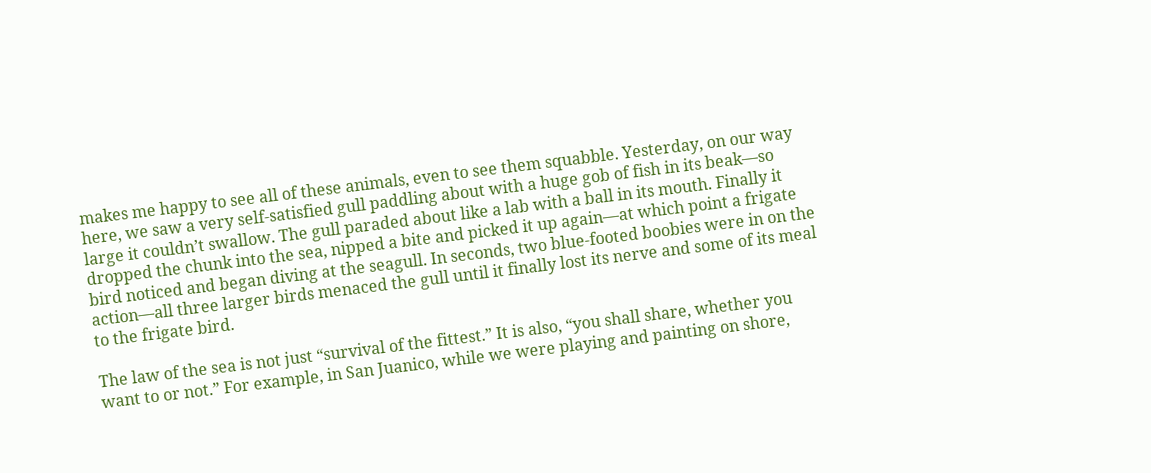makes me happy to see all of these animals, even to see them squabble. Yesterday, on our way here, we saw a very self-satisfied gull paddling about with a huge gob of fish in its beak—so large it couldn’t swallow. The gull paraded about like a lab with a ball in its mouth. Finally it dropped the chunk into the sea, nipped a bite and picked it up again—at which point a frigate bird noticed and began diving at the seagull. In seconds, two blue-footed boobies were in on the action—all three larger birds menaced the gull until it finally lost its nerve and some of its meal to the frigate bird.

The law of the sea is not just “survival of the fittest.” It is also, “you shall share, whether you want to or not.” For example, in San Juanico, while we were playing and painting on shore,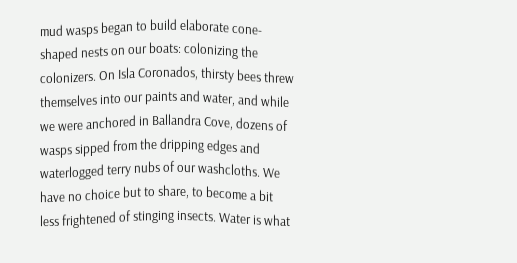mud wasps began to build elaborate cone-shaped nests on our boats: colonizing the colonizers. On Isla Coronados, thirsty bees threw themselves into our paints and water, and while we were anchored in Ballandra Cove, dozens of wasps sipped from the dripping edges and waterlogged terry nubs of our washcloths. We have no choice but to share, to become a bit less frightened of stinging insects. Water is what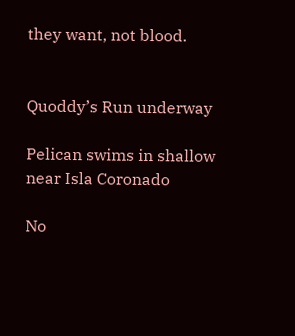they want, not blood.


Quoddy’s Run underway

Pelican swims in shallow near Isla Coronado

No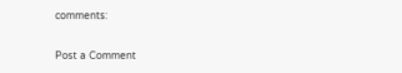comments:

Post a Comment